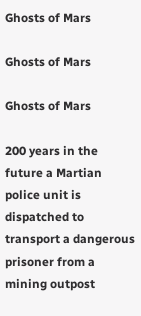Ghosts of Mars

Ghosts of Mars

Ghosts of Mars

200 years in the future a Martian police unit is dispatched to transport a dangerous prisoner from a mining outpost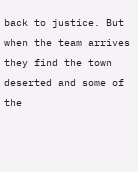back to justice. But when the team arrives they find the town deserted and some of the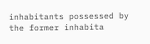inhabitants possessed by the former inhabita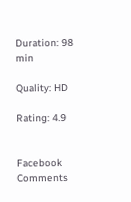Duration: 98 min

Quality: HD

Rating: 4.9


Facebook Comments